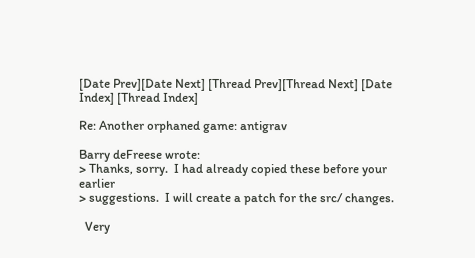[Date Prev][Date Next] [Thread Prev][Thread Next] [Date Index] [Thread Index]

Re: Another orphaned game: antigrav

Barry deFreese wrote:
> Thanks, sorry.  I had already copied these before your earlier
> suggestions.  I will create a patch for the src/ changes.

  Very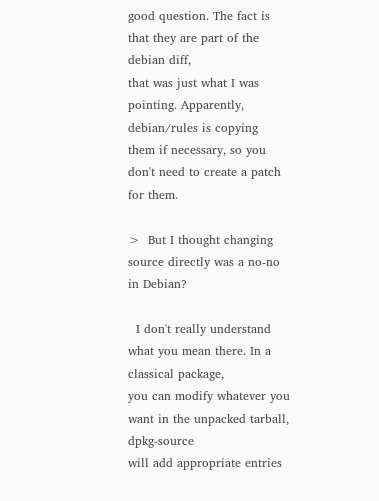good question. The fact is that they are part of the debian diff,
that was just what I was pointing. Apparently, debian/rules is copying
them if necessary, so you don't need to create a patch for them.

>  But I thought changing source directly was a no-no in Debian?

  I don't really understand what you mean there. In a classical package,
you can modify whatever you want in the unpacked tarball, dpkg-source
will add appropriate entries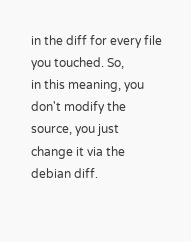in the diff for every file you touched. So,
in this meaning, you don't modify the source, you just change it via the
debian diff.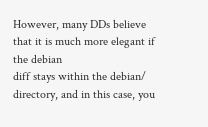However, many DDs believe that it is much more elegant if the debian
diff stays within the debian/ directory, and in this case, you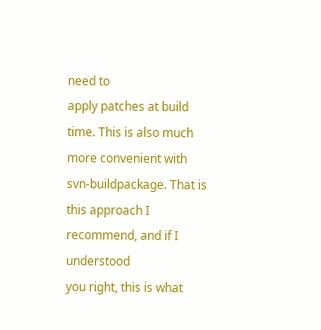need to
apply patches at build time. This is also much more convenient with
svn-buildpackage. That is this approach I recommend, and if I understood
you right, this is what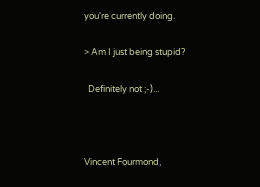you're currently doing.

> Am I just being stupid?

  Definitely not ;-)...



Vincent Fourmond,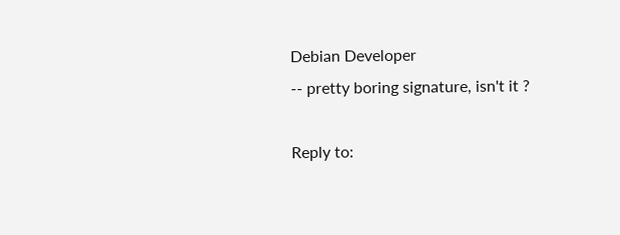Debian Developer
-- pretty boring signature, isn't it ?

Reply to: